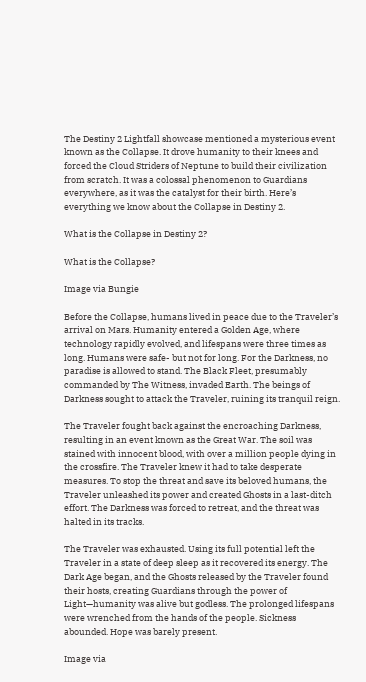The Destiny 2 Lightfall showcase mentioned a mysterious event known as the Collapse. It drove humanity to their knees and forced the Cloud Striders of Neptune to build their civilization from scratch. It was a colossal phenomenon to Guardians everywhere, as it was the catalyst for their birth. Here’s everything we know about the Collapse in Destiny 2.

What is the Collapse in Destiny 2?

What is the Collapse?

Image via Bungie

Before the Collapse, humans lived in peace due to the Traveler’s arrival on Mars. Humanity entered a Golden Age, where technology rapidly evolved, and lifespans were three times as long. Humans were safe- but not for long. For the Darkness, no paradise is allowed to stand. The Black Fleet, presumably commanded by The Witness, invaded Earth. The beings of Darkness sought to attack the Traveler, ruining its tranquil reign.

The Traveler fought back against the encroaching Darkness, resulting in an event known as the Great War. The soil was stained with innocent blood, with over a million people dying in the crossfire. The Traveler knew it had to take desperate measures. To stop the threat and save its beloved humans, the Traveler unleashed its power and created Ghosts in a last-ditch effort. The Darkness was forced to retreat, and the threat was halted in its tracks.

The Traveler was exhausted. Using its full potential left the Traveler in a state of deep sleep as it recovered its energy. The Dark Age began, and the Ghosts released by the Traveler found their hosts, creating Guardians through the power of Light—humanity was alive but godless. The prolonged lifespans were wrenched from the hands of the people. Sickness abounded. Hope was barely present.

Image via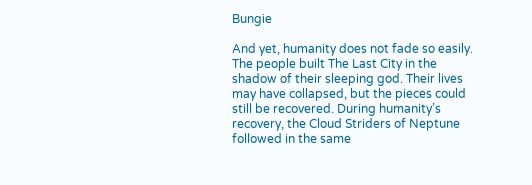Bungie

And yet, humanity does not fade so easily. The people built The Last City in the shadow of their sleeping god. Their lives may have collapsed, but the pieces could still be recovered. During humanity’s recovery, the Cloud Striders of Neptune followed in the same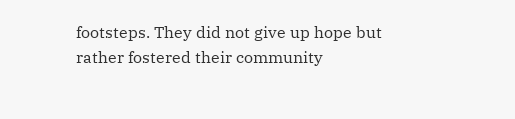footsteps. They did not give up hope but rather fostered their community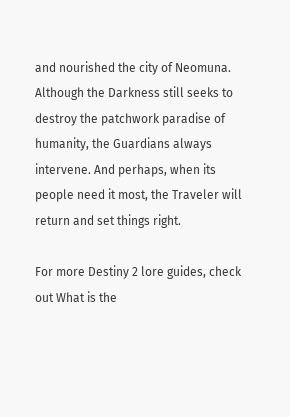and nourished the city of Neomuna. Although the Darkness still seeks to destroy the patchwork paradise of humanity, the Guardians always intervene. And perhaps, when its people need it most, the Traveler will return and set things right.

For more Destiny 2 lore guides, check out What is the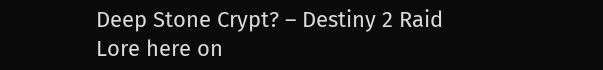Deep Stone Crypt? – Destiny 2 Raid Lore here on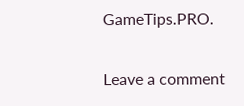GameTips.PRO.

Leave a comment